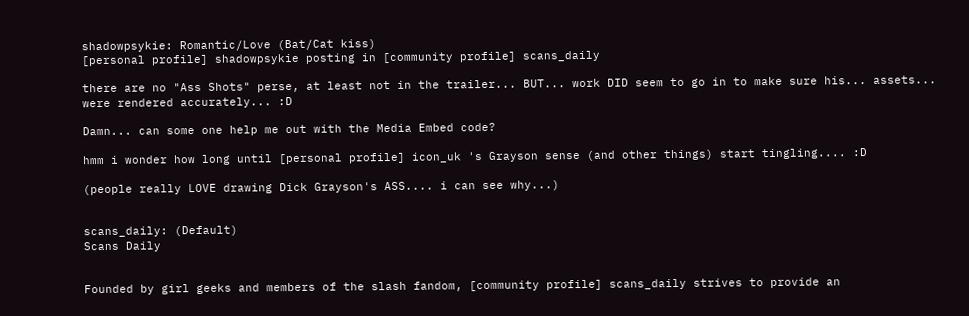shadowpsykie: Romantic/Love (Bat/Cat kiss)
[personal profile] shadowpsykie posting in [community profile] scans_daily

there are no "Ass Shots" perse, at least not in the trailer... BUT... work DID seem to go in to make sure his... assets... were rendered accurately... :D

Damn... can some one help me out with the Media Embed code?

hmm i wonder how long until [personal profile] icon_uk 's Grayson sense (and other things) start tingling.... :D

(people really LOVE drawing Dick Grayson's ASS.... i can see why...)


scans_daily: (Default)
Scans Daily


Founded by girl geeks and members of the slash fandom, [community profile] scans_daily strives to provide an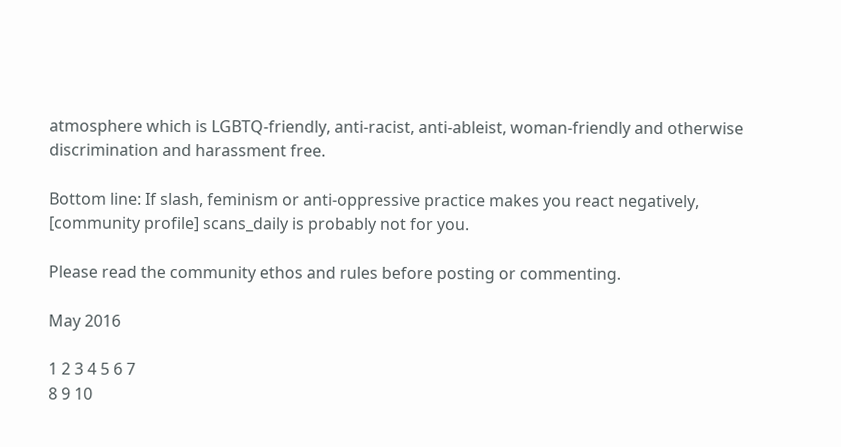atmosphere which is LGBTQ-friendly, anti-racist, anti-ableist, woman-friendly and otherwise discrimination and harassment free.

Bottom line: If slash, feminism or anti-oppressive practice makes you react negatively, [community profile] scans_daily is probably not for you.

Please read the community ethos and rules before posting or commenting.

May 2016

1 2 3 4 5 6 7
8 9 10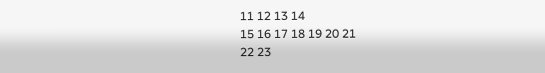11 12 13 14
15 16 17 18 19 20 21
22 23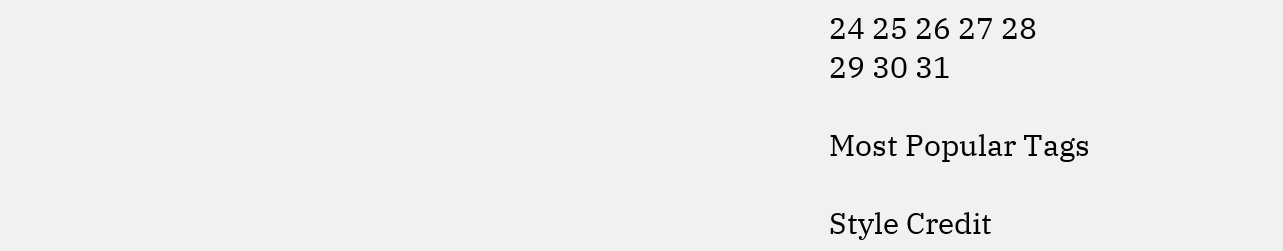24 25 26 27 28
29 30 31

Most Popular Tags

Style Credit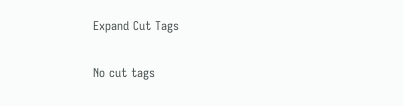Expand Cut Tags

No cut tags